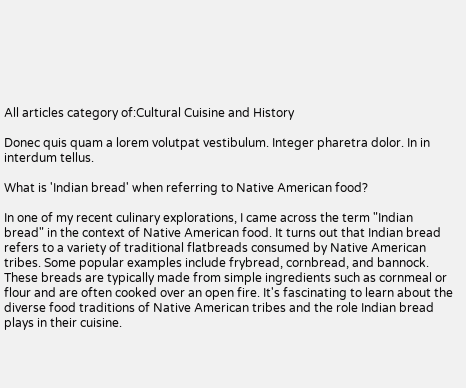All articles category of:Cultural Cuisine and History

Donec quis quam a lorem volutpat vestibulum. Integer pharetra dolor. In in interdum tellus.

What is 'Indian bread' when referring to Native American food?

In one of my recent culinary explorations, I came across the term "Indian bread" in the context of Native American food. It turns out that Indian bread refers to a variety of traditional flatbreads consumed by Native American tribes. Some popular examples include frybread, cornbread, and bannock. These breads are typically made from simple ingredients such as cornmeal or flour and are often cooked over an open fire. It's fascinating to learn about the diverse food traditions of Native American tribes and the role Indian bread plays in their cuisine.